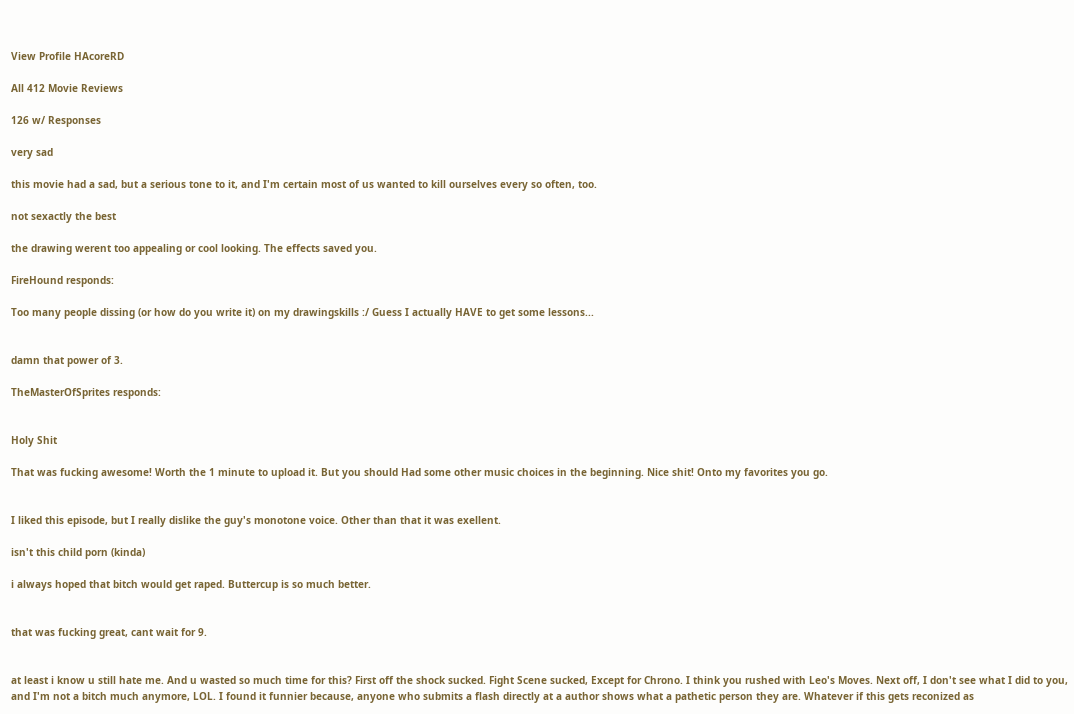View Profile HAcoreRD

All 412 Movie Reviews

126 w/ Responses

very sad

this movie had a sad, but a serious tone to it, and I'm certain most of us wanted to kill ourselves every so often, too.

not sexactly the best

the drawing werent too appealing or cool looking. The effects saved you.

FireHound responds:

Too many people dissing (or how do you write it) on my drawingskills :/ Guess I actually HAVE to get some lessons...


damn that power of 3.

TheMasterOfSprites responds:


Holy Shit

That was fucking awesome! Worth the 1 minute to upload it. But you should Had some other music choices in the beginning. Nice shit! Onto my favorites you go.


I liked this episode, but I really dislike the guy's monotone voice. Other than that it was exellent.

isn't this child porn (kinda)

i always hoped that bitch would get raped. Buttercup is so much better.


that was fucking great, cant wait for 9.


at least i know u still hate me. And u wasted so much time for this? First off the shock sucked. Fight Scene sucked, Except for Chrono. I think you rushed with Leo's Moves. Next off, I don't see what I did to you, and I'm not a bitch much anymore, LOL. I found it funnier because, anyone who submits a flash directly at a author shows what a pathetic person they are. Whatever if this gets reconized as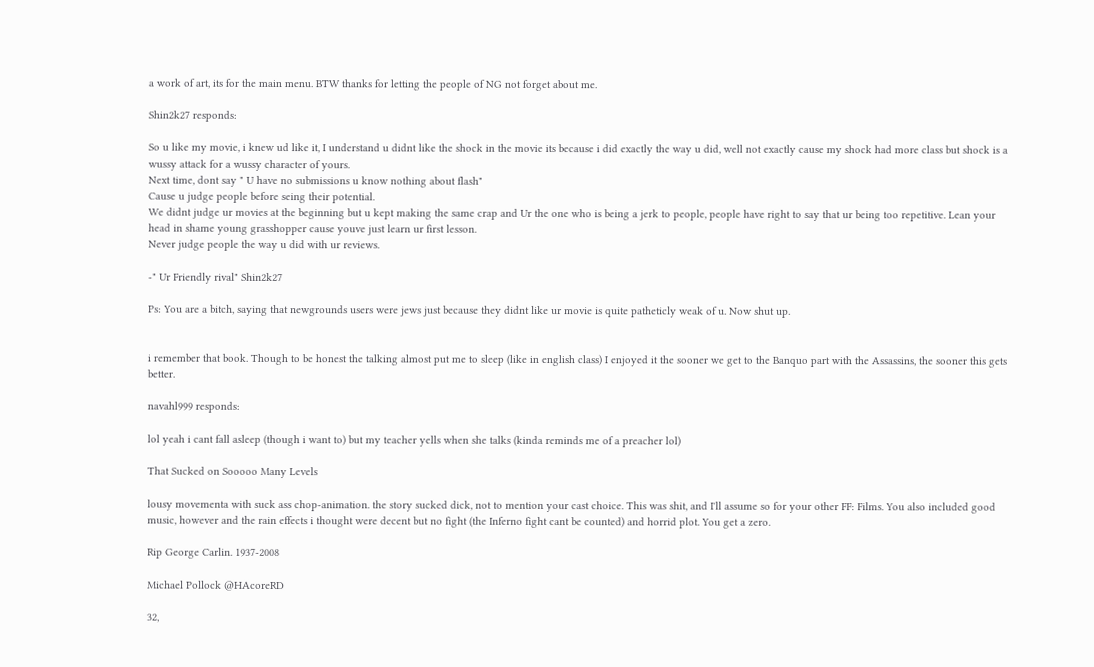a work of art, its for the main menu. BTW thanks for letting the people of NG not forget about me.

Shin2k27 responds:

So u like my movie, i knew ud like it, I understand u didnt like the shock in the movie its because i did exactly the way u did, well not exactly cause my shock had more class but shock is a wussy attack for a wussy character of yours.
Next time, dont say " U have no submissions u know nothing about flash"
Cause u judge people before seing their potential.
We didnt judge ur movies at the beginning but u kept making the same crap and Ur the one who is being a jerk to people, people have right to say that ur being too repetitive. Lean your head in shame young grasshopper cause youve just learn ur first lesson.
Never judge people the way u did with ur reviews.

-" Ur Friendly rival" Shin2k27

Ps: You are a bitch, saying that newgrounds users were jews just because they didnt like ur movie is quite patheticly weak of u. Now shut up.


i remember that book. Though to be honest the talking almost put me to sleep (like in english class) I enjoyed it the sooner we get to the Banquo part with the Assassins, the sooner this gets better.

navahl999 responds:

lol yeah i cant fall asleep (though i want to) but my teacher yells when she talks (kinda reminds me of a preacher lol)

That Sucked on Sooooo Many Levels

lousy movementa with suck ass chop-animation. the story sucked dick, not to mention your cast choice. This was shit, and I'll assume so for your other FF: Films. You also included good music, however and the rain effects i thought were decent but no fight (the Inferno fight cant be counted) and horrid plot. You get a zero.

Rip George Carlin. 1937-2008

Michael Pollock @HAcoreRD

32,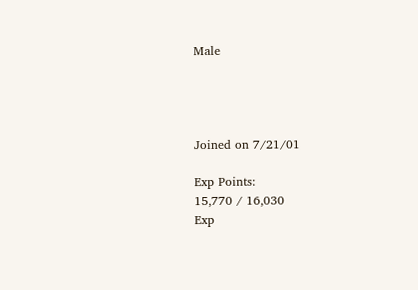Male




Joined on 7/21/01

Exp Points:
15,770 / 16,030
Exp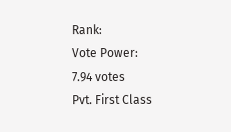Rank:
Vote Power:
7.94 votes
Pvt. First Class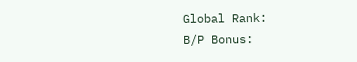Global Rank:
B/P Bonus: